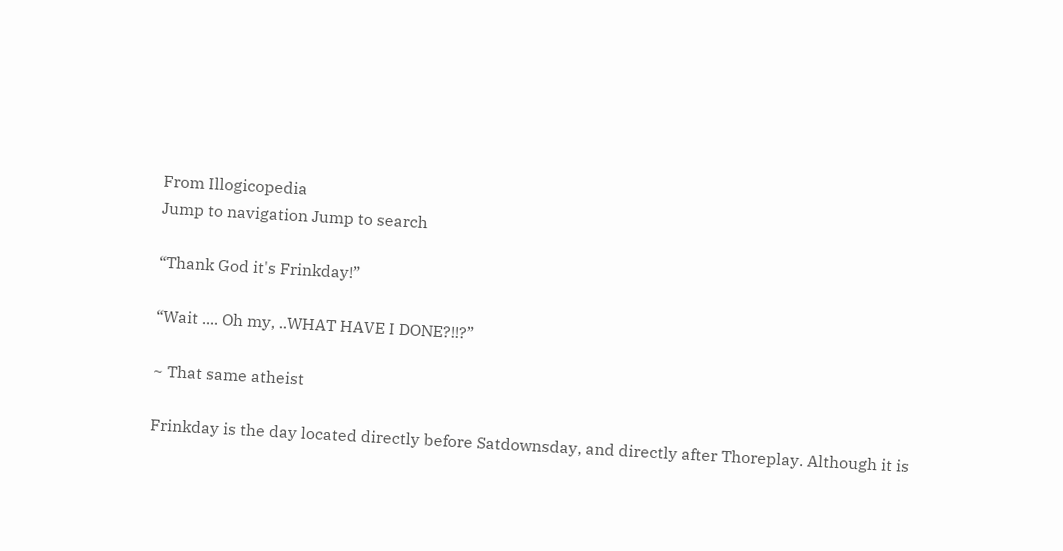From Illogicopedia
Jump to navigation Jump to search

“Thank God it's Frinkday!”

“Wait .... Oh my, ..WHAT HAVE I DONE?!!?”

~ That same atheist

Frinkday is the day located directly before Satdownsday, and directly after Thoreplay. Although it is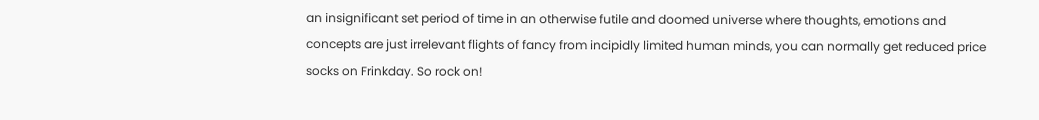an insignificant set period of time in an otherwise futile and doomed universe where thoughts, emotions and concepts are just irrelevant flights of fancy from incipidly limited human minds, you can normally get reduced price socks on Frinkday. So rock on!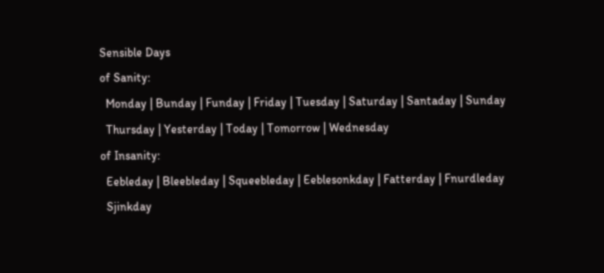Sensible Days
of Sanity:
  Monday | Bunday | Funday | Friday | Tuesday | Saturday | Santaday | Sunday
  Thursday | Yesterday | Today | Tomorrow | Wednesday
of Insanity:
  Eebleday | Bleebleday | Squeebleday | Eeblesonkday | Fatterday | Fnurdleday
  Sjinkday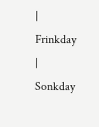| Frinkday | Sonkday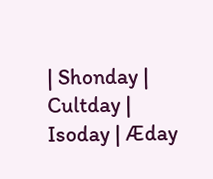| Shonday | Cultday | Isoday | Æday